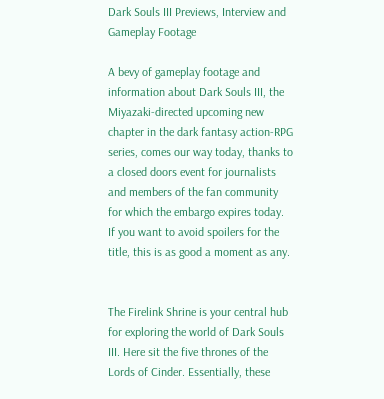Dark Souls III Previews, Interview and Gameplay Footage

A bevy of gameplay footage and information about Dark Souls III, the Miyazaki-directed upcoming new chapter in the dark fantasy action-RPG series, comes our way today, thanks to a closed doors event for journalists and members of the fan community for which the embargo expires today. If you want to avoid spoilers for the title, this is as good a moment as any.


The Firelink Shrine is your central hub for exploring the world of Dark Souls III. Here sit the five thrones of the Lords of Cinder. Essentially, these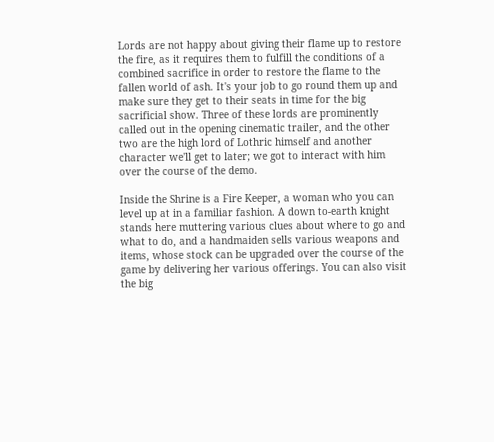Lords are not happy about giving their flame up to restore the fire, as it requires them to fulfill the conditions of a combined sacrifice in order to restore the flame to the fallen world of ash. It's your job to go round them up and make sure they get to their seats in time for the big sacrificial show. Three of these lords are prominently called out in the opening cinematic trailer, and the other two are the high lord of Lothric himself and another character we'll get to later; we got to interact with him over the course of the demo.

Inside the Shrine is a Fire Keeper, a woman who you can level up at in a familiar fashion. A down to-earth knight stands here muttering various clues about where to go and what to do, and a handmaiden sells various weapons and items, whose stock can be upgraded over the course of the game by delivering her various offerings. You can also visit the big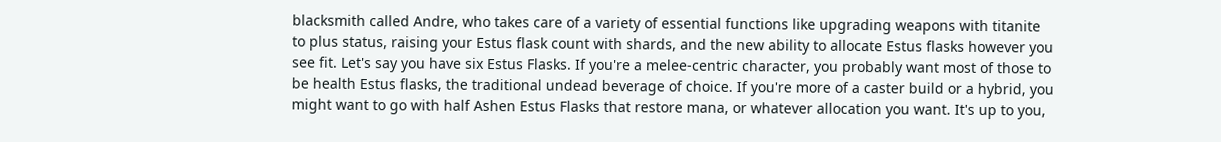blacksmith called Andre, who takes care of a variety of essential functions like upgrading weapons with titanite to plus status, raising your Estus flask count with shards, and the new ability to allocate Estus flasks however you see fit. Let's say you have six Estus Flasks. If you're a melee-centric character, you probably want most of those to be health Estus flasks, the traditional undead beverage of choice. If you're more of a caster build or a hybrid, you might want to go with half Ashen Estus Flasks that restore mana, or whatever allocation you want. It's up to you,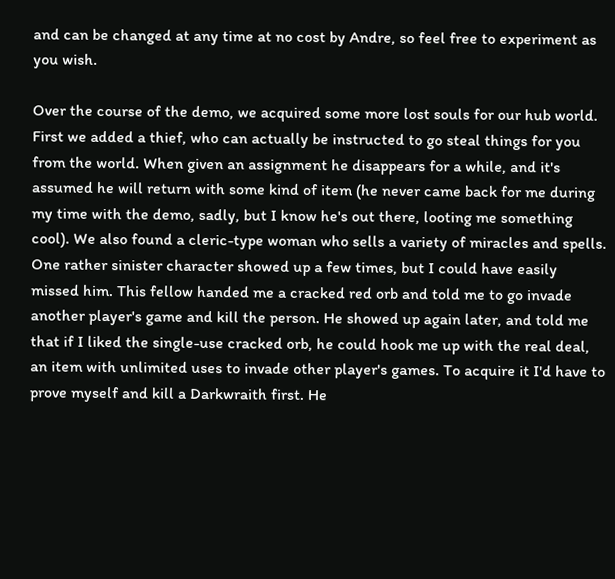and can be changed at any time at no cost by Andre, so feel free to experiment as you wish.

Over the course of the demo, we acquired some more lost souls for our hub world. First we added a thief, who can actually be instructed to go steal things for you from the world. When given an assignment he disappears for a while, and it's assumed he will return with some kind of item (he never came back for me during my time with the demo, sadly, but I know he's out there, looting me something cool). We also found a cleric-type woman who sells a variety of miracles and spells. One rather sinister character showed up a few times, but I could have easily missed him. This fellow handed me a cracked red orb and told me to go invade another player's game and kill the person. He showed up again later, and told me that if I liked the single-use cracked orb, he could hook me up with the real deal, an item with unlimited uses to invade other player's games. To acquire it I'd have to prove myself and kill a Darkwraith first. He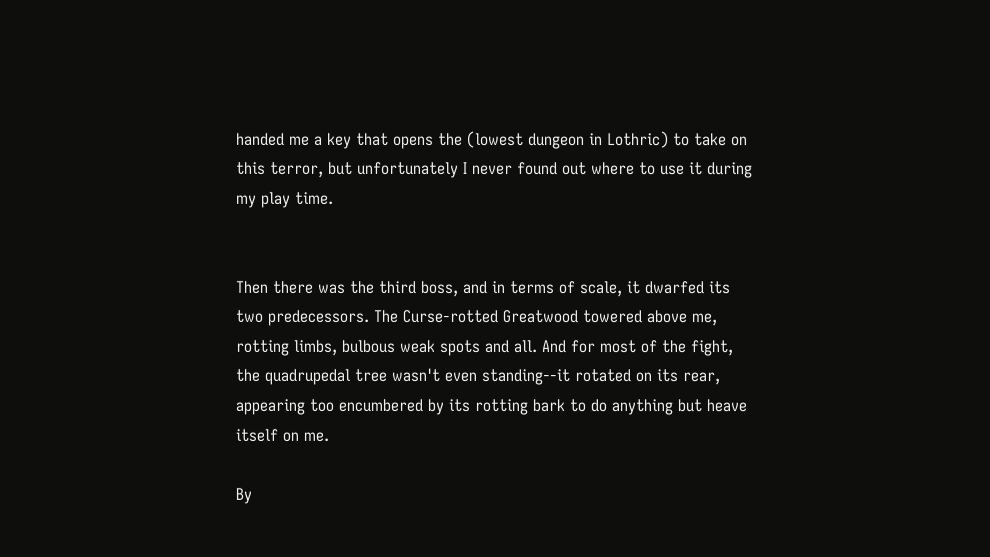handed me a key that opens the (lowest dungeon in Lothric) to take on this terror, but unfortunately I never found out where to use it during my play time.


Then there was the third boss, and in terms of scale, it dwarfed its two predecessors. The Curse-rotted Greatwood towered above me, rotting limbs, bulbous weak spots and all. And for most of the fight, the quadrupedal tree wasn't even standing--it rotated on its rear, appearing too encumbered by its rotting bark to do anything but heave itself on me.

By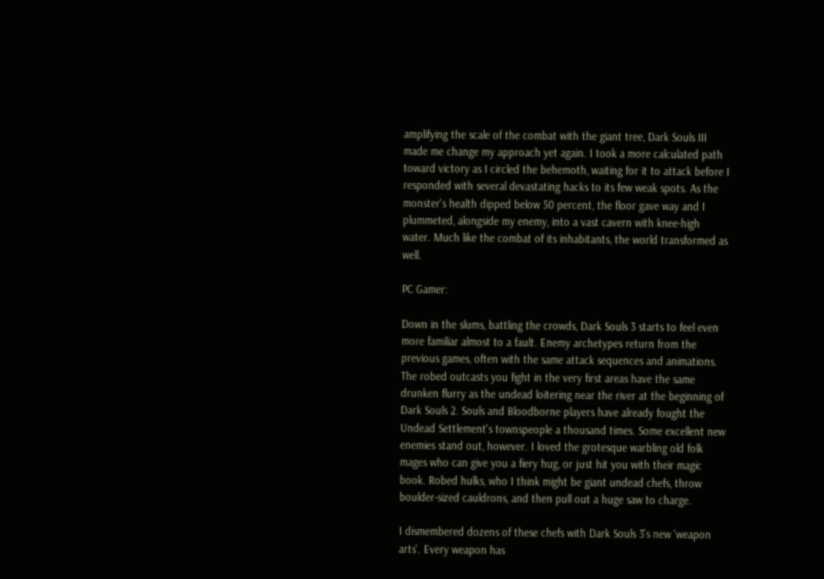amplifying the scale of the combat with the giant tree, Dark Souls III made me change my approach yet again. I took a more calculated path toward victory as I circled the behemoth, waiting for it to attack before I responded with several devastating hacks to its few weak spots. As the monster's health dipped below 50 percent, the floor gave way and I plummeted, alongside my enemy, into a vast cavern with knee-high water. Much like the combat of its inhabitants, the world transformed as well.

PC Gamer:

Down in the slums, battling the crowds, Dark Souls 3 starts to feel even more familiar almost to a fault. Enemy archetypes return from the previous games, often with the same attack sequences and animations. The robed outcasts you fight in the very first areas have the same drunken flurry as the undead loitering near the river at the beginning of Dark Souls 2. Souls and Bloodborne players have already fought the Undead Settlement's townspeople a thousand times. Some excellent new enemies stand out, however. I loved the grotesque warbling old folk mages who can give you a fiery hug, or just hit you with their magic book. Robed hulks, who I think might be giant undead chefs, throw boulder-sized cauldrons, and then pull out a huge saw to charge.

I dismembered dozens of these chefs with Dark Souls 3's new 'weapon arts'. Every weapon has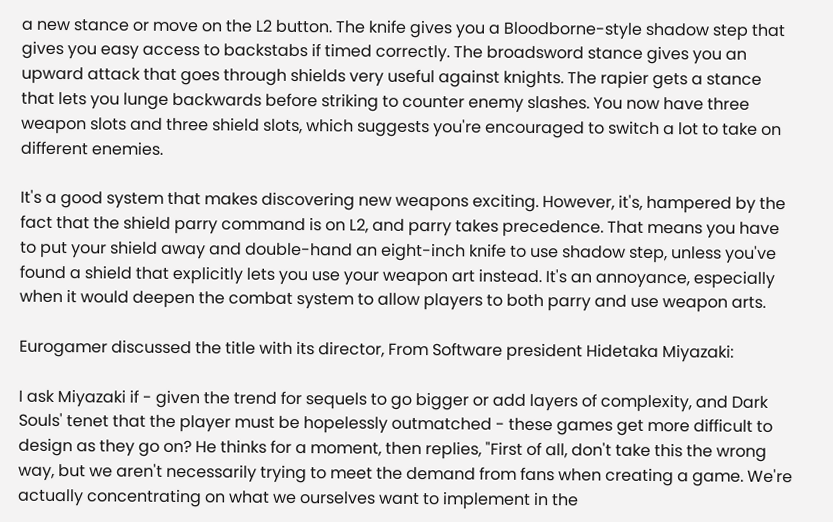a new stance or move on the L2 button. The knife gives you a Bloodborne-style shadow step that gives you easy access to backstabs if timed correctly. The broadsword stance gives you an upward attack that goes through shields very useful against knights. The rapier gets a stance that lets you lunge backwards before striking to counter enemy slashes. You now have three weapon slots and three shield slots, which suggests you're encouraged to switch a lot to take on different enemies.

It's a good system that makes discovering new weapons exciting. However, it's, hampered by the fact that the shield parry command is on L2, and parry takes precedence. That means you have to put your shield away and double-hand an eight-inch knife to use shadow step, unless you've found a shield that explicitly lets you use your weapon art instead. It's an annoyance, especially when it would deepen the combat system to allow players to both parry and use weapon arts.

Eurogamer discussed the title with its director, From Software president Hidetaka Miyazaki:

I ask Miyazaki if - given the trend for sequels to go bigger or add layers of complexity, and Dark Souls' tenet that the player must be hopelessly outmatched - these games get more difficult to design as they go on? He thinks for a moment, then replies, "First of all, don't take this the wrong way, but we aren't necessarily trying to meet the demand from fans when creating a game. We're actually concentrating on what we ourselves want to implement in the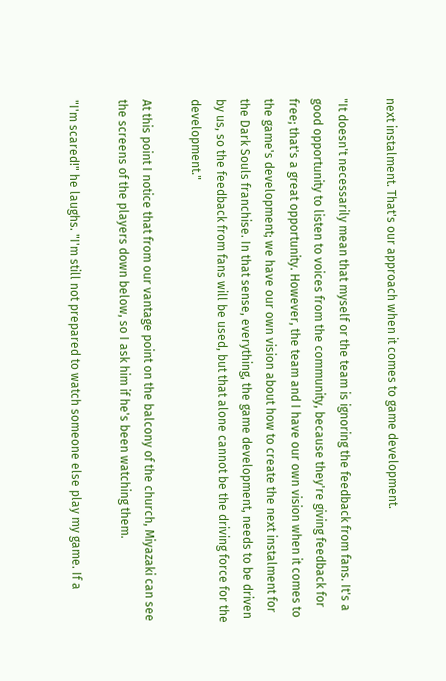next instalment. That's our approach when it comes to game development.

"It doesn't necessarily mean that myself or the team is ignoring the feedback from fans. It's a good opportunity to listen to voices from the community, because they're giving feedback for free; that's a great opportunity. However, the team and I have our own vision when it comes to the game's development; we have our own vision about how to create the next instalment for the Dark Souls franchise. In that sense, everything, the game development, needs to be driven by us, so the feedback from fans will be used, but that alone cannot be the driving force for the development."

At this point I notice that from our vantage point on the balcony of the church, Miyazaki can see the screens of the players down below, so I ask him if he's been watching them.

"I'm scared!" he laughs. "I'm still not prepared to watch someone else play my game. If a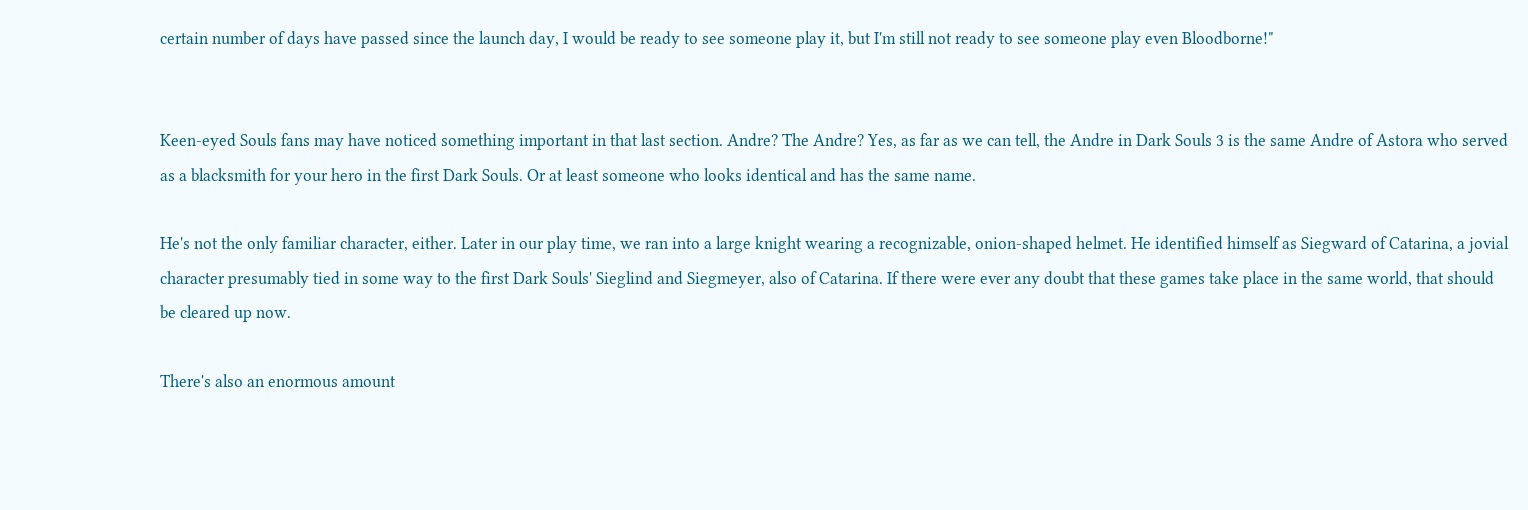certain number of days have passed since the launch day, I would be ready to see someone play it, but I'm still not ready to see someone play even Bloodborne!"


Keen-eyed Souls fans may have noticed something important in that last section. Andre? The Andre? Yes, as far as we can tell, the Andre in Dark Souls 3 is the same Andre of Astora who served as a blacksmith for your hero in the first Dark Souls. Or at least someone who looks identical and has the same name.

He's not the only familiar character, either. Later in our play time, we ran into a large knight wearing a recognizable, onion-shaped helmet. He identified himself as Siegward of Catarina, a jovial character presumably tied in some way to the first Dark Souls' Sieglind and Siegmeyer, also of Catarina. If there were ever any doubt that these games take place in the same world, that should be cleared up now.

There's also an enormous amount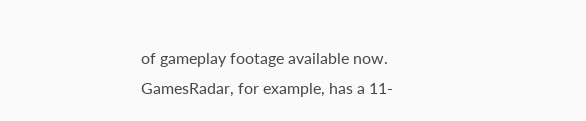of gameplay footage available now. GamesRadar, for example, has a 11-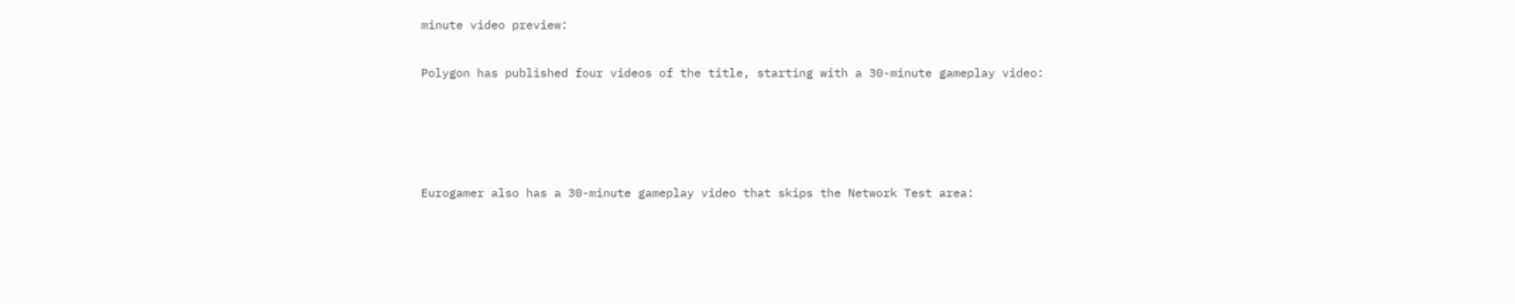minute video preview:

Polygon has published four videos of the title, starting with a 30-minute gameplay video:




Eurogamer also has a 30-minute gameplay video that skips the Network Test area: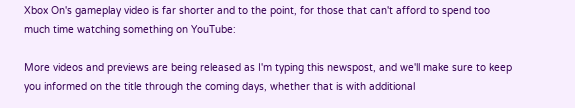Xbox On's gameplay video is far shorter and to the point, for those that can't afford to spend too much time watching something on YouTube:

More videos and previews are being released as I'm typing this newspost, and we'll make sure to keep you informed on the title through the coming days, whether that is with additional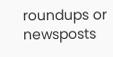roundups or newsposts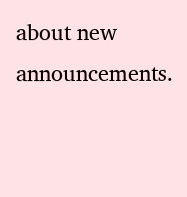about new announcements.